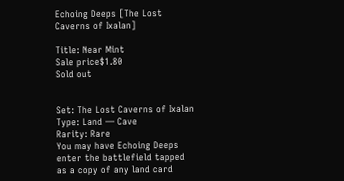Echoing Deeps [The Lost Caverns of Ixalan]

Title: Near Mint
Sale price$1.80
Sold out


Set: The Lost Caverns of Ixalan
Type: Land — Cave
Rarity: Rare
You may have Echoing Deeps enter the battlefield tapped as a copy of any land card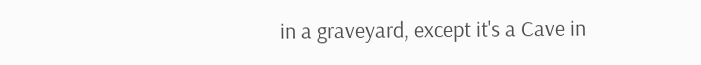in a graveyard, except it's a Cave in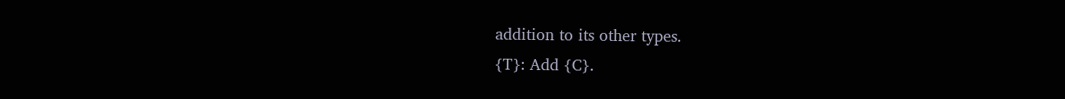addition to its other types.
{T}: Add {C}.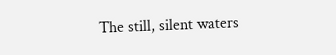The still, silent waters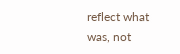reflect what was, not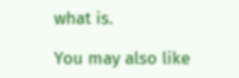what is.

You may also like